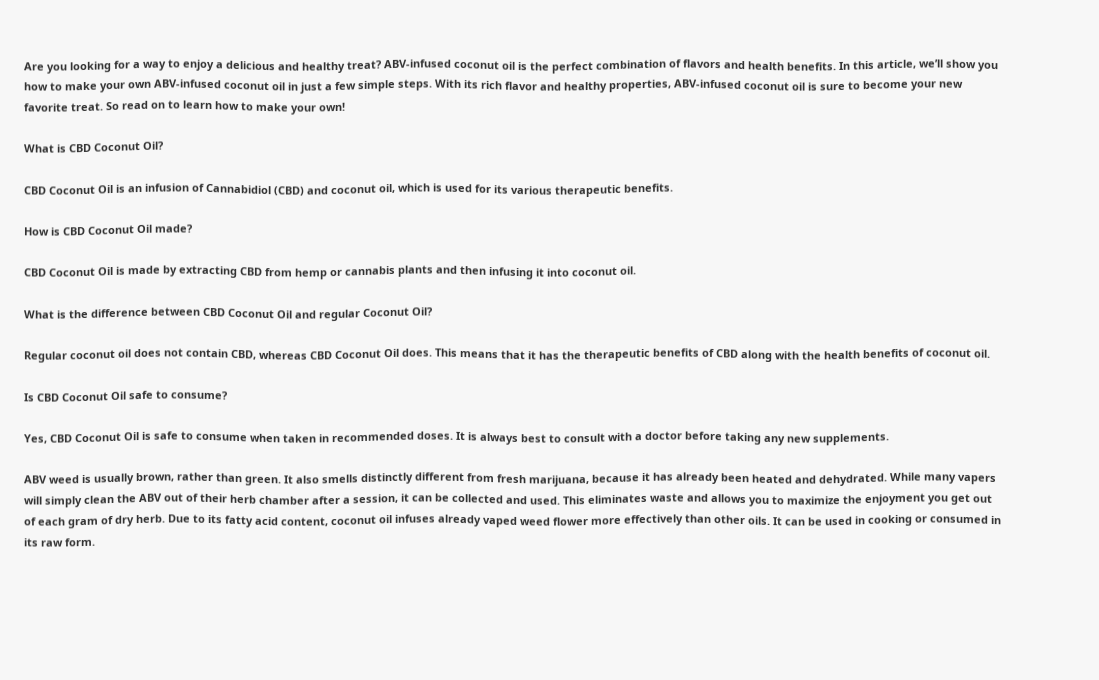Are you looking for a way to enjoy a delicious and healthy treat? ABV-infused coconut oil is the perfect combination of flavors and health benefits. In this article, we’ll show you how to make your own ABV-infused coconut oil in just a few simple steps. With its rich flavor and healthy properties, ABV-infused coconut oil is sure to become your new favorite treat. So read on to learn how to make your own!

What is CBD Coconut Oil?

CBD Coconut Oil is an infusion of Cannabidiol (CBD) and coconut oil, which is used for its various therapeutic benefits.

How is CBD Coconut Oil made?

CBD Coconut Oil is made by extracting CBD from hemp or cannabis plants and then infusing it into coconut oil.

What is the difference between CBD Coconut Oil and regular Coconut Oil?

Regular coconut oil does not contain CBD, whereas CBD Coconut Oil does. This means that it has the therapeutic benefits of CBD along with the health benefits of coconut oil.

Is CBD Coconut Oil safe to consume?

Yes, CBD Coconut Oil is safe to consume when taken in recommended doses. It is always best to consult with a doctor before taking any new supplements.

ABV weed is usually brown, rather than green. It also smells distinctly different from fresh marijuana, because it has already been heated and dehydrated. While many vapers will simply clean the ABV out of their herb chamber after a session, it can be collected and used. This eliminates waste and allows you to maximize the enjoyment you get out of each gram of dry herb. Due to its fatty acid content, coconut oil infuses already vaped weed flower more effectively than other oils. It can be used in cooking or consumed in its raw form.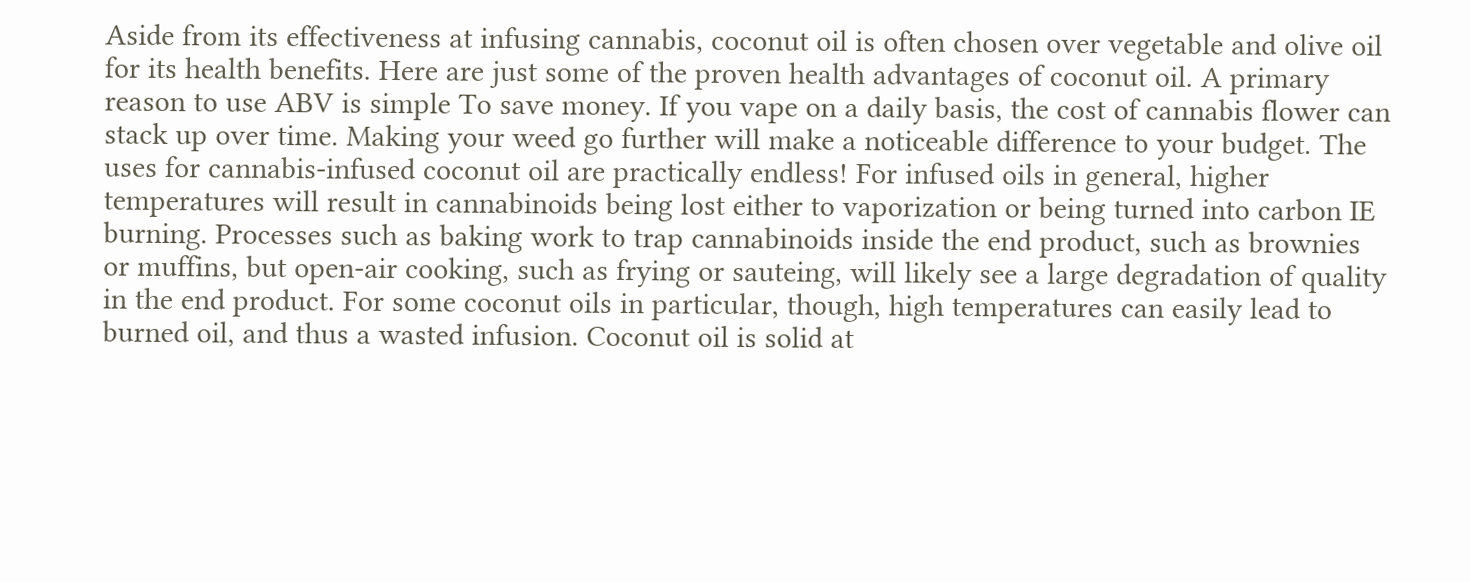Aside from its effectiveness at infusing cannabis, coconut oil is often chosen over vegetable and olive oil for its health benefits. Here are just some of the proven health advantages of coconut oil. A primary reason to use ABV is simple To save money. If you vape on a daily basis, the cost of cannabis flower can stack up over time. Making your weed go further will make a noticeable difference to your budget. The uses for cannabis-infused coconut oil are practically endless! For infused oils in general, higher temperatures will result in cannabinoids being lost either to vaporization or being turned into carbon IE burning. Processes such as baking work to trap cannabinoids inside the end product, such as brownies or muffins, but open-air cooking, such as frying or sauteing, will likely see a large degradation of quality in the end product. For some coconut oils in particular, though, high temperatures can easily lead to burned oil, and thus a wasted infusion. Coconut oil is solid at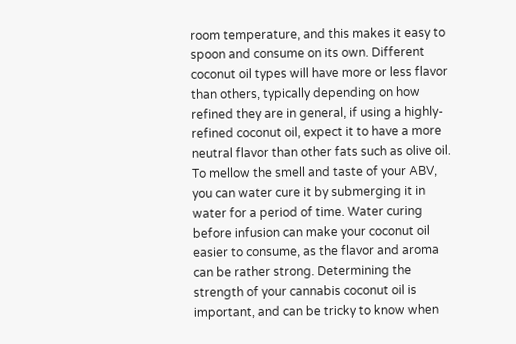room temperature, and this makes it easy to spoon and consume on its own. Different coconut oil types will have more or less flavor than others, typically depending on how refined they are in general, if using a highly-refined coconut oil, expect it to have a more neutral flavor than other fats such as olive oil. To mellow the smell and taste of your ABV, you can water cure it by submerging it in water for a period of time. Water curing before infusion can make your coconut oil easier to consume, as the flavor and aroma can be rather strong. Determining the strength of your cannabis coconut oil is important, and can be tricky to know when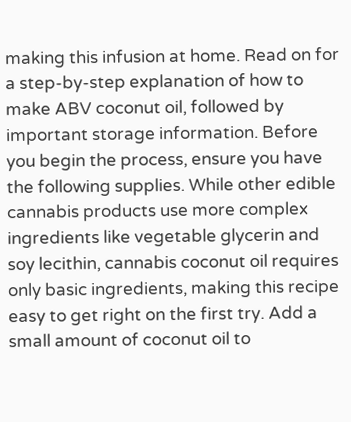making this infusion at home. Read on for a step-by-step explanation of how to make ABV coconut oil, followed by important storage information. Before you begin the process, ensure you have the following supplies. While other edible cannabis products use more complex ingredients like vegetable glycerin and soy lecithin, cannabis coconut oil requires only basic ingredients, making this recipe easy to get right on the first try. Add a small amount of coconut oil to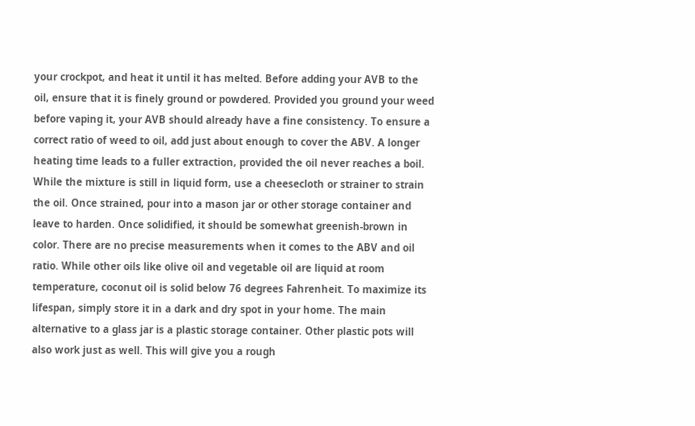your crockpot, and heat it until it has melted. Before adding your AVB to the oil, ensure that it is finely ground or powdered. Provided you ground your weed before vaping it, your AVB should already have a fine consistency. To ensure a correct ratio of weed to oil, add just about enough to cover the ABV. A longer heating time leads to a fuller extraction, provided the oil never reaches a boil. While the mixture is still in liquid form, use a cheesecloth or strainer to strain the oil. Once strained, pour into a mason jar or other storage container and leave to harden. Once solidified, it should be somewhat greenish-brown in color. There are no precise measurements when it comes to the ABV and oil ratio. While other oils like olive oil and vegetable oil are liquid at room temperature, coconut oil is solid below 76 degrees Fahrenheit. To maximize its lifespan, simply store it in a dark and dry spot in your home. The main alternative to a glass jar is a plastic storage container. Other plastic pots will also work just as well. This will give you a rough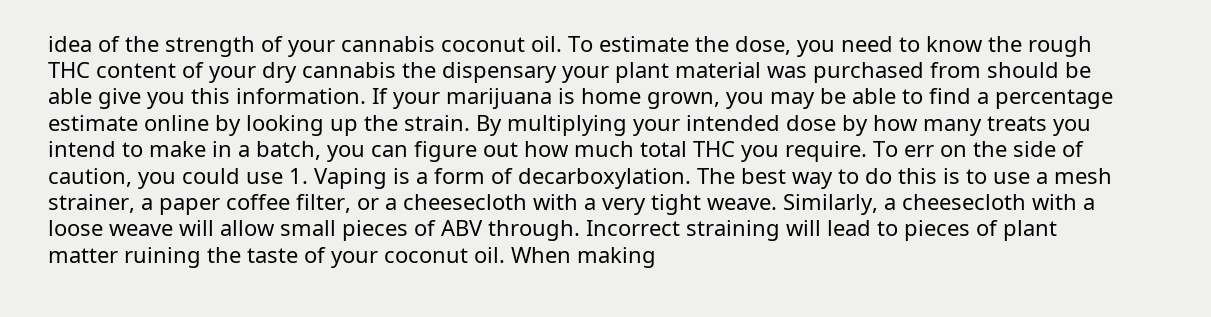idea of the strength of your cannabis coconut oil. To estimate the dose, you need to know the rough THC content of your dry cannabis the dispensary your plant material was purchased from should be able give you this information. If your marijuana is home grown, you may be able to find a percentage estimate online by looking up the strain. By multiplying your intended dose by how many treats you intend to make in a batch, you can figure out how much total THC you require. To err on the side of caution, you could use 1. Vaping is a form of decarboxylation. The best way to do this is to use a mesh strainer, a paper coffee filter, or a cheesecloth with a very tight weave. Similarly, a cheesecloth with a loose weave will allow small pieces of ABV through. Incorrect straining will lead to pieces of plant matter ruining the taste of your coconut oil. When making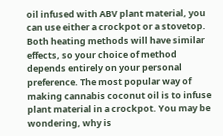oil infused with ABV plant material, you can use either a crockpot or a stovetop. Both heating methods will have similar effects, so your choice of method depends entirely on your personal preference. The most popular way of making cannabis coconut oil is to infuse plant material in a crockpot. You may be wondering, why is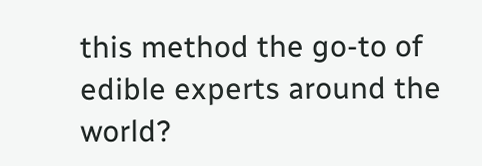this method the go-to of edible experts around the world?